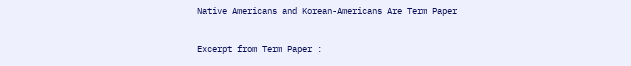Native Americans and Korean-Americans Are Term Paper

Excerpt from Term Paper :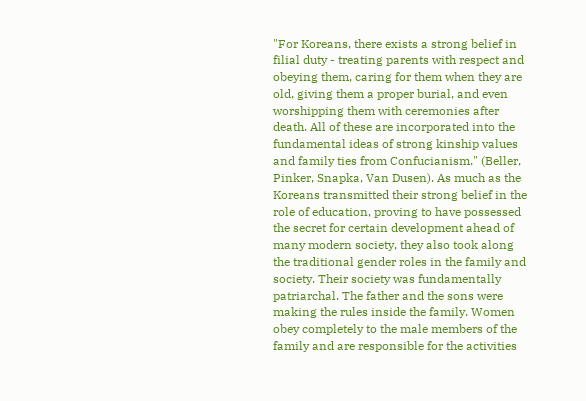"For Koreans, there exists a strong belief in filial duty - treating parents with respect and obeying them, caring for them when they are old, giving them a proper burial, and even worshipping them with ceremonies after death. All of these are incorporated into the fundamental ideas of strong kinship values and family ties from Confucianism." (Beller, Pinker, Snapka, Van Dusen). As much as the Koreans transmitted their strong belief in the role of education, proving to have possessed the secret for certain development ahead of many modern society, they also took along the traditional gender roles in the family and society. Their society was fundamentally patriarchal. The father and the sons were making the rules inside the family. Women obey completely to the male members of the family and are responsible for the activities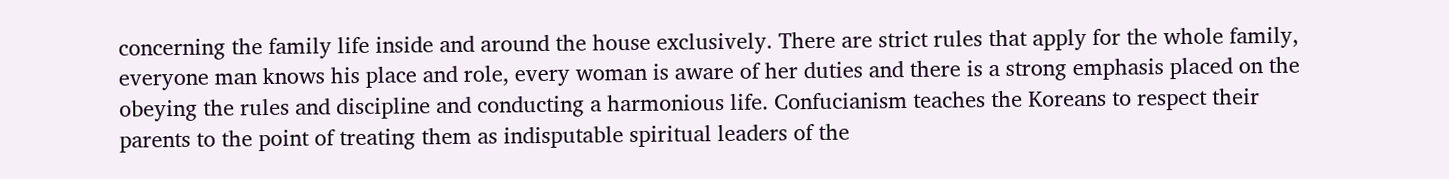concerning the family life inside and around the house exclusively. There are strict rules that apply for the whole family, everyone man knows his place and role, every woman is aware of her duties and there is a strong emphasis placed on the obeying the rules and discipline and conducting a harmonious life. Confucianism teaches the Koreans to respect their parents to the point of treating them as indisputable spiritual leaders of the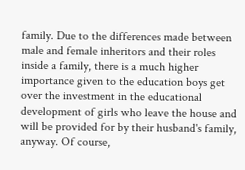family. Due to the differences made between male and female inheritors and their roles inside a family, there is a much higher importance given to the education boys get over the investment in the educational development of girls who leave the house and will be provided for by their husband's family, anyway. Of course,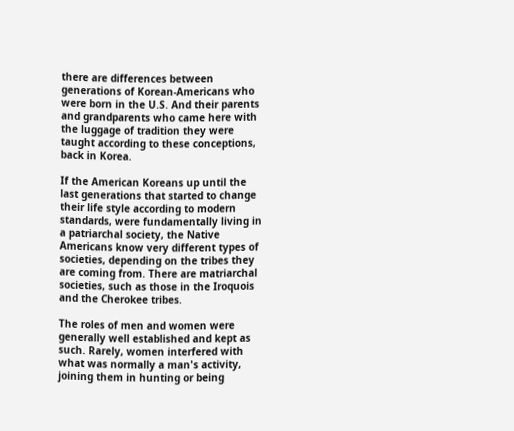there are differences between generations of Korean-Americans who were born in the U.S. And their parents and grandparents who came here with the luggage of tradition they were taught according to these conceptions, back in Korea.

If the American Koreans up until the last generations that started to change their life style according to modern standards, were fundamentally living in a patriarchal society, the Native Americans know very different types of societies, depending on the tribes they are coming from. There are matriarchal societies, such as those in the Iroquois and the Cherokee tribes.

The roles of men and women were generally well established and kept as such. Rarely, women interfered with what was normally a man's activity, joining them in hunting or being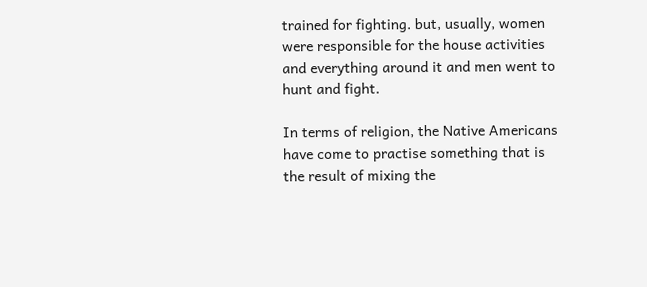trained for fighting. but, usually, women were responsible for the house activities and everything around it and men went to hunt and fight.

In terms of religion, the Native Americans have come to practise something that is the result of mixing the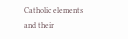Catholic elements and their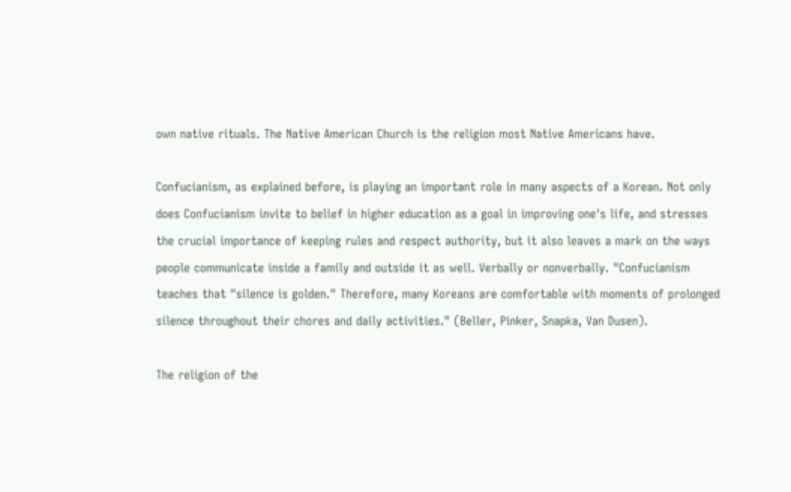own native rituals. The Native American Church is the religion most Native Americans have.

Confucianism, as explained before, is playing an important role in many aspects of a Korean. Not only does Confucianism invite to belief in higher education as a goal in improving one's life, and stresses the crucial importance of keeping rules and respect authority, but it also leaves a mark on the ways people communicate inside a family and outside it as well. Verbally or nonverbally. "Confucianism teaches that "silence is golden." Therefore, many Koreans are comfortable with moments of prolonged silence throughout their chores and daily activities." (Beller, Pinker, Snapka, Van Dusen).

The religion of the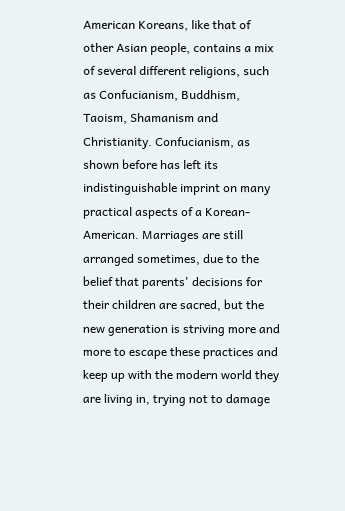American Koreans, like that of other Asian people, contains a mix of several different religions, such as Confucianism, Buddhism, Taoism, Shamanism and Christianity. Confucianism, as shown before has left its indistinguishable imprint on many practical aspects of a Korean-American. Marriages are still arranged sometimes, due to the belief that parents' decisions for their children are sacred, but the new generation is striving more and more to escape these practices and keep up with the modern world they are living in, trying not to damage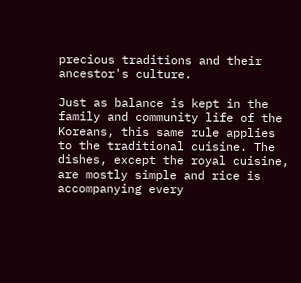precious traditions and their ancestor's culture.

Just as balance is kept in the family and community life of the Koreans, this same rule applies to the traditional cuisine. The dishes, except the royal cuisine, are mostly simple and rice is accompanying every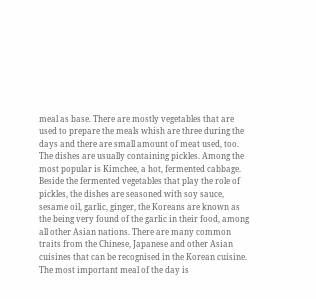meal as base. There are mostly vegetables that are used to prepare the meals whish are three during the days and there are small amount of meat used, too. The dishes are usually containing pickles. Among the most popular is Kimchee, a hot, fermented cabbage. Beside the fermented vegetables that play the role of pickles, the dishes are seasoned with soy sauce, sesame oil, garlic, ginger, the Koreans are known as the being very found of the garlic in their food, among all other Asian nations. There are many common traits from the Chinese, Japanese and other Asian cuisines that can be recognised in the Korean cuisine. The most important meal of the day is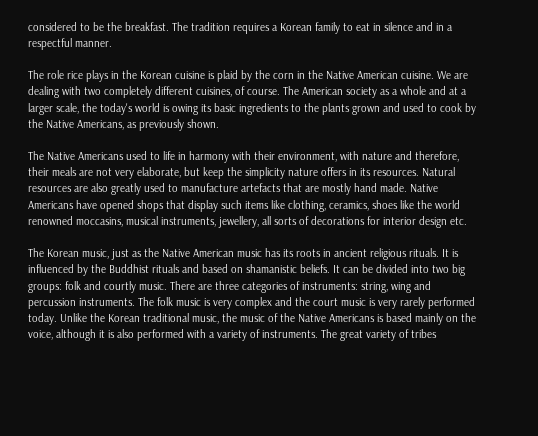considered to be the breakfast. The tradition requires a Korean family to eat in silence and in a respectful manner.

The role rice plays in the Korean cuisine is plaid by the corn in the Native American cuisine. We are dealing with two completely different cuisines, of course. The American society as a whole and at a larger scale, the today's world is owing its basic ingredients to the plants grown and used to cook by the Native Americans, as previously shown.

The Native Americans used to life in harmony with their environment, with nature and therefore, their meals are not very elaborate, but keep the simplicity nature offers in its resources. Natural resources are also greatly used to manufacture artefacts that are mostly hand made. Native Americans have opened shops that display such items like clothing, ceramics, shoes like the world renowned moccasins, musical instruments, jewellery, all sorts of decorations for interior design etc.

The Korean music, just as the Native American music has its roots in ancient religious rituals. It is influenced by the Buddhist rituals and based on shamanistic beliefs. It can be divided into two big groups: folk and courtly music. There are three categories of instruments: string, wing and percussion instruments. The folk music is very complex and the court music is very rarely performed today. Unlike the Korean traditional music, the music of the Native Americans is based mainly on the voice, although it is also performed with a variety of instruments. The great variety of tribes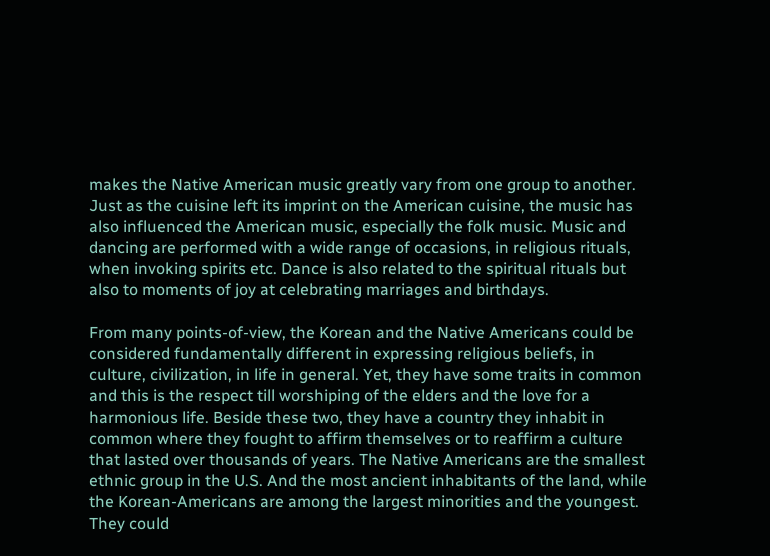makes the Native American music greatly vary from one group to another. Just as the cuisine left its imprint on the American cuisine, the music has also influenced the American music, especially the folk music. Music and dancing are performed with a wide range of occasions, in religious rituals, when invoking spirits etc. Dance is also related to the spiritual rituals but also to moments of joy at celebrating marriages and birthdays.

From many points-of-view, the Korean and the Native Americans could be considered fundamentally different in expressing religious beliefs, in culture, civilization, in life in general. Yet, they have some traits in common and this is the respect till worshiping of the elders and the love for a harmonious life. Beside these two, they have a country they inhabit in common where they fought to affirm themselves or to reaffirm a culture that lasted over thousands of years. The Native Americans are the smallest ethnic group in the U.S. And the most ancient inhabitants of the land, while the Korean-Americans are among the largest minorities and the youngest. They could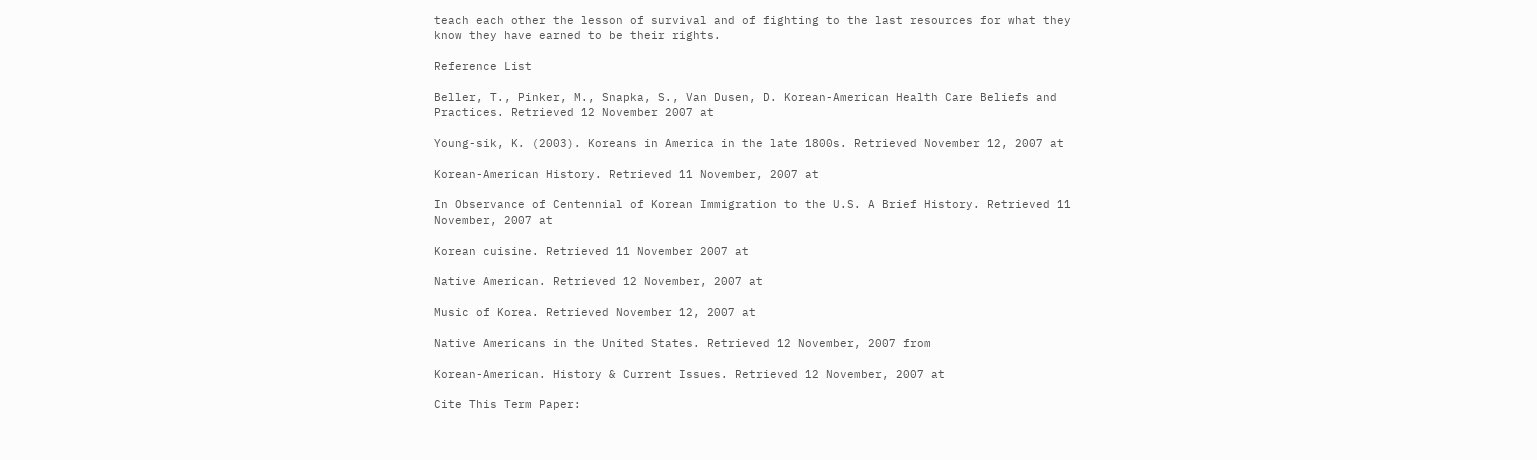teach each other the lesson of survival and of fighting to the last resources for what they know they have earned to be their rights.

Reference List

Beller, T., Pinker, M., Snapka, S., Van Dusen, D. Korean-American Health Care Beliefs and Practices. Retrieved 12 November 2007 at

Young-sik, K. (2003). Koreans in America in the late 1800s. Retrieved November 12, 2007 at

Korean-American History. Retrieved 11 November, 2007 at

In Observance of Centennial of Korean Immigration to the U.S. A Brief History. Retrieved 11 November, 2007 at

Korean cuisine. Retrieved 11 November 2007 at

Native American. Retrieved 12 November, 2007 at

Music of Korea. Retrieved November 12, 2007 at

Native Americans in the United States. Retrieved 12 November, 2007 from

Korean-American. History & Current Issues. Retrieved 12 November, 2007 at

Cite This Term Paper: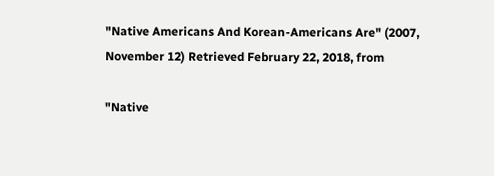"Native Americans And Korean-Americans Are" (2007, November 12) Retrieved February 22, 2018, from

"Native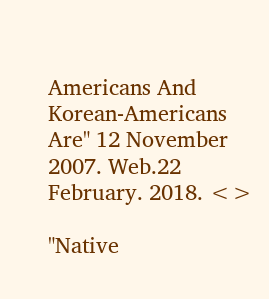Americans And Korean-Americans Are" 12 November 2007. Web.22 February. 2018. <>

"Native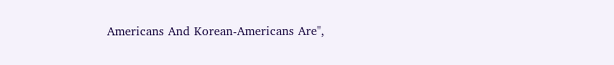Americans And Korean-Americans Are",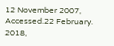12 November 2007, Accessed.22 February. 2018,